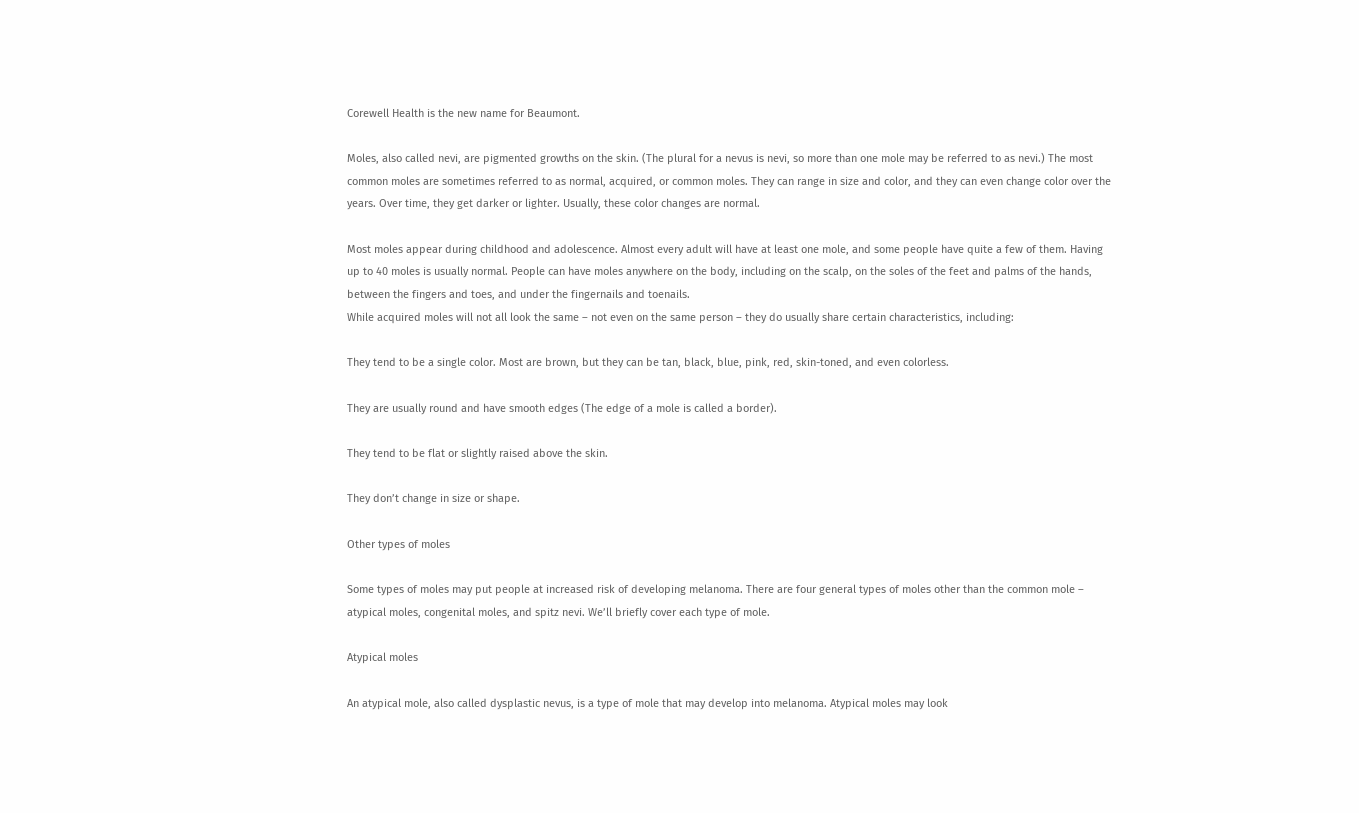Corewell Health is the new name for Beaumont.

Moles, also called nevi, are pigmented growths on the skin. (The plural for a nevus is nevi, so more than one mole may be referred to as nevi.) The most common moles are sometimes referred to as normal, acquired, or common moles. They can range in size and color, and they can even change color over the years. Over time, they get darker or lighter. Usually, these color changes are normal.

Most moles appear during childhood and adolescence. Almost every adult will have at least one mole, and some people have quite a few of them. Having up to 40 moles is usually normal. People can have moles anywhere on the body, including on the scalp, on the soles of the feet and palms of the hands, between the fingers and toes, and under the fingernails and toenails.
While acquired moles will not all look the same – not even on the same person – they do usually share certain characteristics, including:

They tend to be a single color. Most are brown, but they can be tan, black, blue, pink, red, skin-toned, and even colorless.

They are usually round and have smooth edges (The edge of a mole is called a border).

They tend to be flat or slightly raised above the skin.

They don’t change in size or shape.

Other types of moles

Some types of moles may put people at increased risk of developing melanoma. There are four general types of moles other than the common mole – atypical moles, congenital moles, and spitz nevi. We’ll briefly cover each type of mole.

Atypical moles

An atypical mole, also called dysplastic nevus, is a type of mole that may develop into melanoma. Atypical moles may look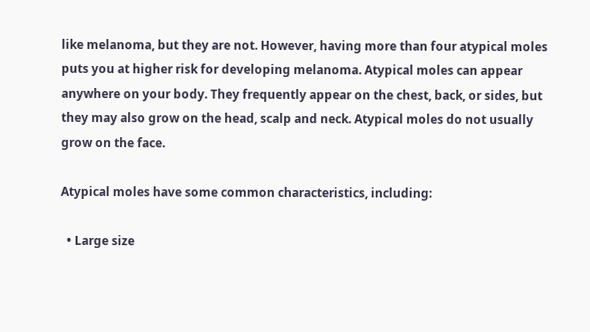like melanoma, but they are not. However, having more than four atypical moles puts you at higher risk for developing melanoma. Atypical moles can appear anywhere on your body. They frequently appear on the chest, back, or sides, but they may also grow on the head, scalp and neck. Atypical moles do not usually grow on the face.

Atypical moles have some common characteristics, including:

  • Large size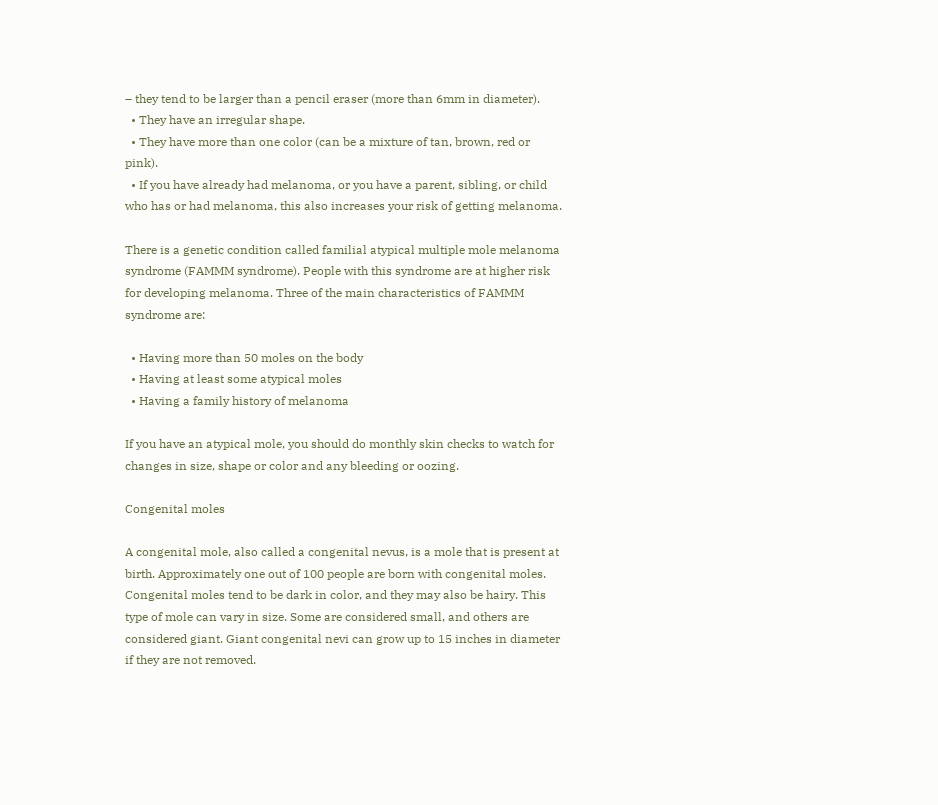– they tend to be larger than a pencil eraser (more than 6mm in diameter).
  • They have an irregular shape.
  • They have more than one color (can be a mixture of tan, brown, red or pink).
  • If you have already had melanoma, or you have a parent, sibling, or child who has or had melanoma, this also increases your risk of getting melanoma.

There is a genetic condition called familial atypical multiple mole melanoma syndrome (FAMMM syndrome). People with this syndrome are at higher risk for developing melanoma. Three of the main characteristics of FAMMM syndrome are:

  • Having more than 50 moles on the body
  • Having at least some atypical moles
  • Having a family history of melanoma

If you have an atypical mole, you should do monthly skin checks to watch for changes in size, shape or color and any bleeding or oozing.

Congenital moles

A congenital mole, also called a congenital nevus, is a mole that is present at birth. Approximately one out of 100 people are born with congenital moles. Congenital moles tend to be dark in color, and they may also be hairy. This type of mole can vary in size. Some are considered small, and others are considered giant. Giant congenital nevi can grow up to 15 inches in diameter if they are not removed.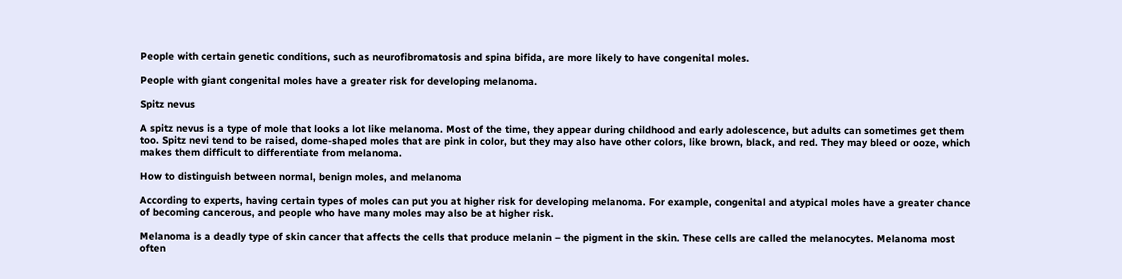People with certain genetic conditions, such as neurofibromatosis and spina bifida, are more likely to have congenital moles.

People with giant congenital moles have a greater risk for developing melanoma.

Spitz nevus

A spitz nevus is a type of mole that looks a lot like melanoma. Most of the time, they appear during childhood and early adolescence, but adults can sometimes get them too. Spitz nevi tend to be raised, dome-shaped moles that are pink in color, but they may also have other colors, like brown, black, and red. They may bleed or ooze, which makes them difficult to differentiate from melanoma.

How to distinguish between normal, benign moles, and melanoma

According to experts, having certain types of moles can put you at higher risk for developing melanoma. For example, congenital and atypical moles have a greater chance of becoming cancerous, and people who have many moles may also be at higher risk.

Melanoma is a deadly type of skin cancer that affects the cells that produce melanin – the pigment in the skin. These cells are called the melanocytes. Melanoma most often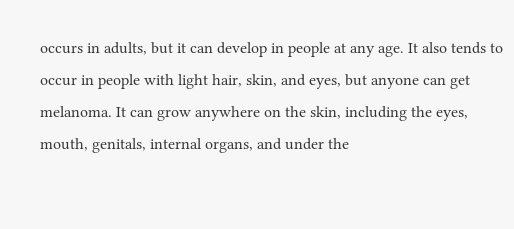occurs in adults, but it can develop in people at any age. It also tends to occur in people with light hair, skin, and eyes, but anyone can get melanoma. It can grow anywhere on the skin, including the eyes, mouth, genitals, internal organs, and under the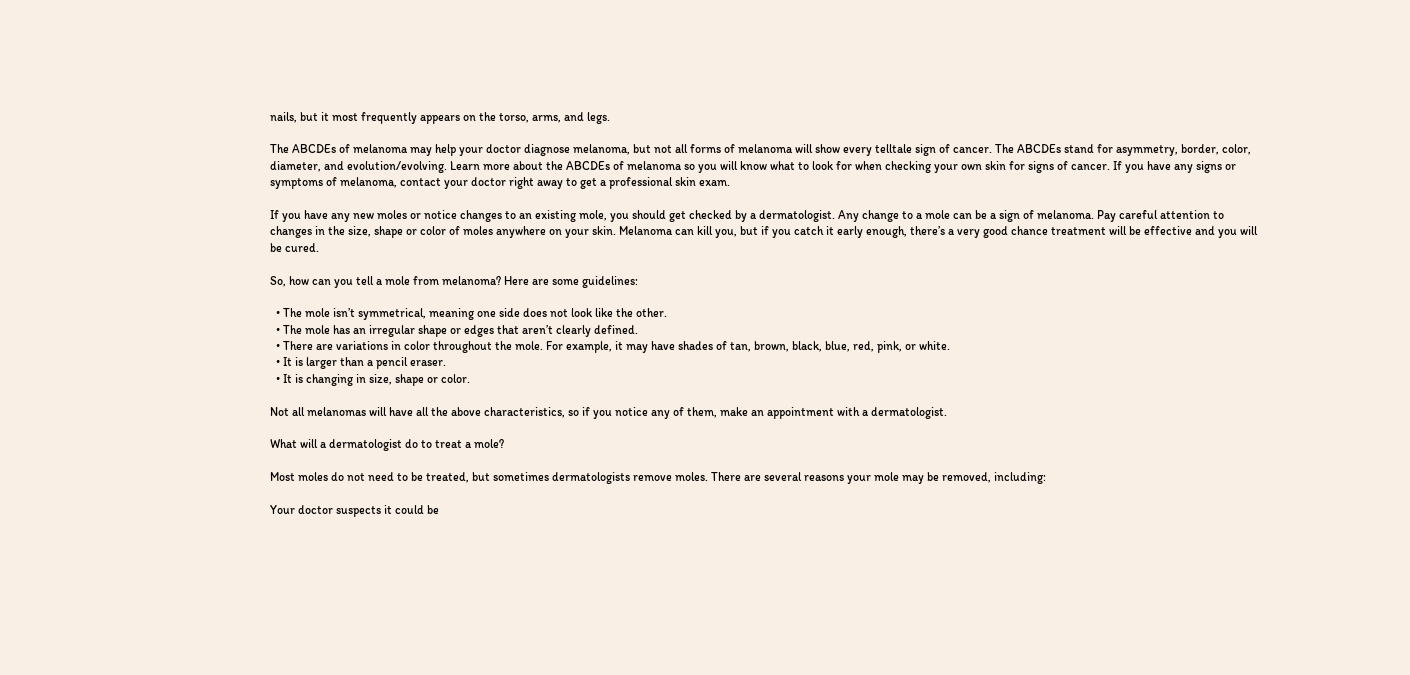nails, but it most frequently appears on the torso, arms, and legs.

The ABCDEs of melanoma may help your doctor diagnose melanoma, but not all forms of melanoma will show every telltale sign of cancer. The ABCDEs stand for asymmetry, border, color, diameter, and evolution/evolving. Learn more about the ABCDEs of melanoma so you will know what to look for when checking your own skin for signs of cancer. If you have any signs or symptoms of melanoma, contact your doctor right away to get a professional skin exam.

If you have any new moles or notice changes to an existing mole, you should get checked by a dermatologist. Any change to a mole can be a sign of melanoma. Pay careful attention to changes in the size, shape or color of moles anywhere on your skin. Melanoma can kill you, but if you catch it early enough, there’s a very good chance treatment will be effective and you will be cured.

So, how can you tell a mole from melanoma? Here are some guidelines:

  • The mole isn’t symmetrical, meaning one side does not look like the other.
  • The mole has an irregular shape or edges that aren’t clearly defined.
  • There are variations in color throughout the mole. For example, it may have shades of tan, brown, black, blue, red, pink, or white.
  • It is larger than a pencil eraser.
  • It is changing in size, shape or color.

Not all melanomas will have all the above characteristics, so if you notice any of them, make an appointment with a dermatologist.

What will a dermatologist do to treat a mole?

Most moles do not need to be treated, but sometimes dermatologists remove moles. There are several reasons your mole may be removed, including:

Your doctor suspects it could be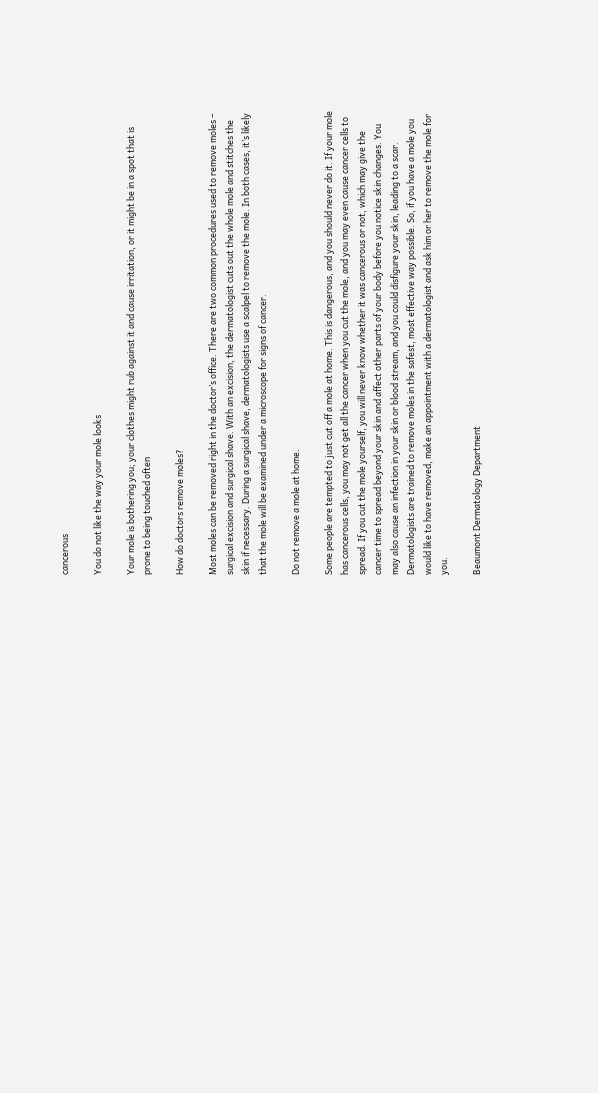cancerous

You do not like the way your mole looks

Your mole is bothering you; your clothes might rub against it and cause irritation, or it might be in a spot that is prone to being touched often

How do doctors remove moles?

Most moles can be removed right in the doctor’s office. There are two common procedures used to remove moles – surgical excision and surgical shave. With an excision, the dermatologist cuts out the whole mole and stitches the skin if necessary. During a surgical shave, dermatologists use a scalpel to remove the mole. In both cases, it’s likely that the mole will be examined under a microscope for signs of cancer.

Do not remove a mole at home.

Some people are tempted to just cut off a mole at home. This is dangerous, and you should never do it. If your mole has cancerous cells, you may not get all the cancer when you cut the mole, and you may even cause cancer cells to spread. If you cut the mole yourself, you will never know whether it was cancerous or not, which may give the cancer time to spread beyond your skin and affect other parts of your body before you notice skin changes. You may also cause an infection in your skin or blood stream, and you could disfigure your skin, leading to a scar. Dermatologists are trained to remove moles in the safest, most effective way possible. So, if you have a mole you would like to have removed, make an appointment with a dermatologist and ask him or her to remove the mole for you.

Beaumont Dermatology Department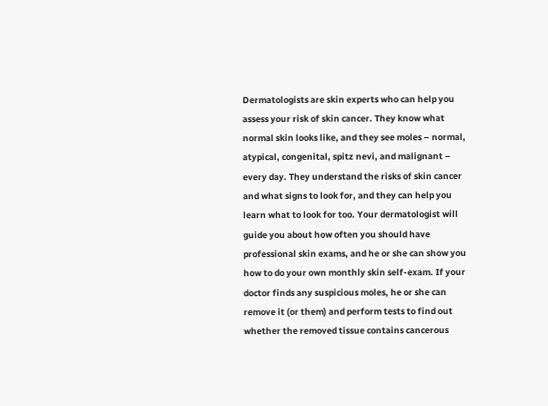Dermatologists are skin experts who can help you assess your risk of skin cancer. They know what normal skin looks like, and they see moles – normal, atypical, congenital, spitz nevi, and malignant – every day. They understand the risks of skin cancer and what signs to look for, and they can help you learn what to look for too. Your dermatologist will guide you about how often you should have professional skin exams, and he or she can show you how to do your own monthly skin self-exam. If your doctor finds any suspicious moles, he or she can remove it (or them) and perform tests to find out whether the removed tissue contains cancerous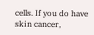cells. If you do have skin cancer,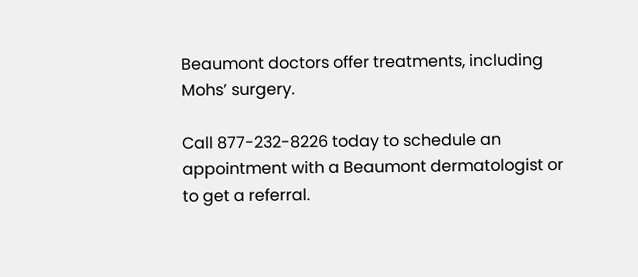Beaumont doctors offer treatments, including Mohs’ surgery.

Call 877-232-8226 today to schedule an appointment with a Beaumont dermatologist or to get a referral.